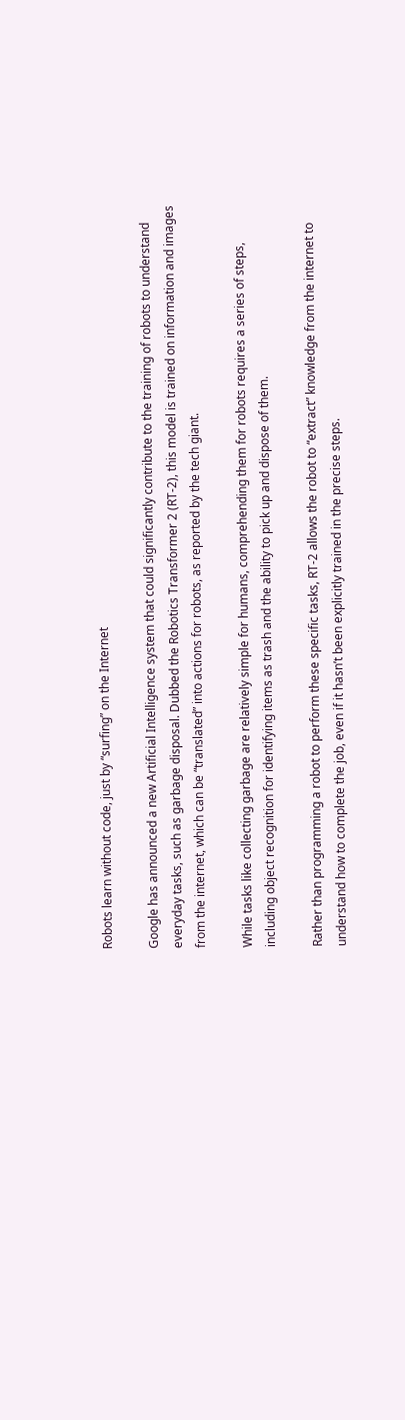Robots learn without code, just by “surfing” on the Internet

Google has announced a new Artificial Intelligence system that could significantly contribute to the training of robots to understand everyday tasks, such as garbage disposal. Dubbed the Robotics Transformer 2 (RT-2), this model is trained on information and images from the internet, which can be “translated” into actions for robots, as reported by the tech giant.

While tasks like collecting garbage are relatively simple for humans, comprehending them for robots requires a series of steps, including object recognition for identifying items as trash and the ability to pick up and dispose of them.

Rather than programming a robot to perform these specific tasks, RT-2 allows the robot to “extract” knowledge from the internet to understand how to complete the job, even if it hasn’t been explicitly trained in the precise steps.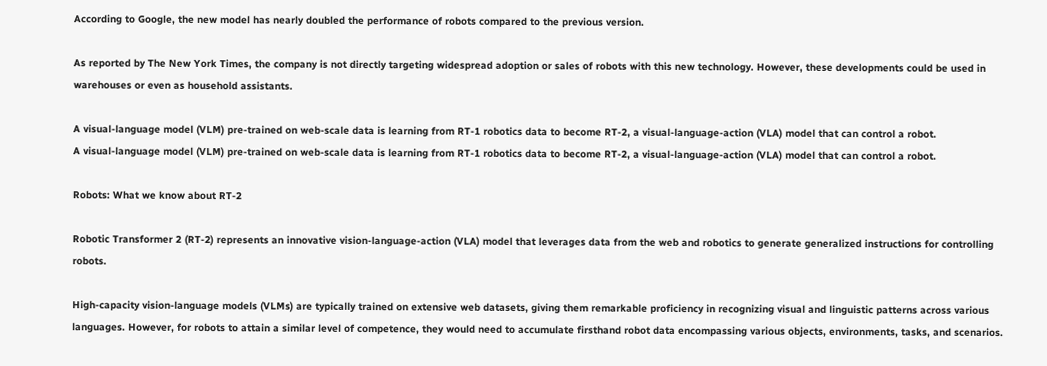According to Google, the new model has nearly doubled the performance of robots compared to the previous version.

As reported by The New York Times, the company is not directly targeting widespread adoption or sales of robots with this new technology. However, these developments could be used in warehouses or even as household assistants.

A visual-language model (VLM) pre-trained on web-scale data is learning from RT-1 robotics data to become RT-2, a visual-language-action (VLA) model that can control a robot.
A visual-language model (VLM) pre-trained on web-scale data is learning from RT-1 robotics data to become RT-2, a visual-language-action (VLA) model that can control a robot.

Robots: What we know about RT-2

Robotic Transformer 2 (RT-2) represents an innovative vision-language-action (VLA) model that leverages data from the web and robotics to generate generalized instructions for controlling robots.

High-capacity vision-language models (VLMs) are typically trained on extensive web datasets, giving them remarkable proficiency in recognizing visual and linguistic patterns across various languages. However, for robots to attain a similar level of competence, they would need to accumulate firsthand robot data encompassing various objects, environments, tasks, and scenarios.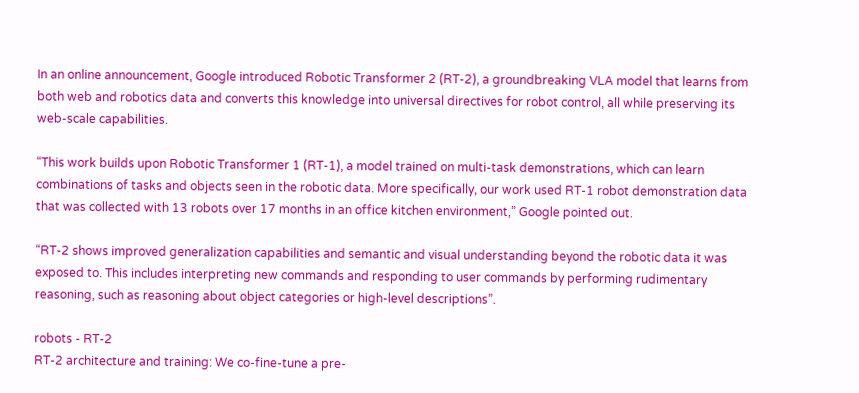In an online announcement, Google introduced Robotic Transformer 2 (RT-2), a groundbreaking VLA model that learns from both web and robotics data and converts this knowledge into universal directives for robot control, all while preserving its web-scale capabilities.

“This work builds upon Robotic Transformer 1 (RT-1), a model trained on multi-task demonstrations, which can learn combinations of tasks and objects seen in the robotic data. More specifically, our work used RT-1 robot demonstration data that was collected with 13 robots over 17 months in an office kitchen environment,” Google pointed out.

“RT-2 shows improved generalization capabilities and semantic and visual understanding beyond the robotic data it was exposed to. This includes interpreting new commands and responding to user commands by performing rudimentary reasoning, such as reasoning about object categories or high-level descriptions”.

robots - RT-2
RT-2 architecture and training: We co-fine-tune a pre-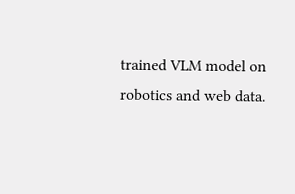trained VLM model on robotics and web data.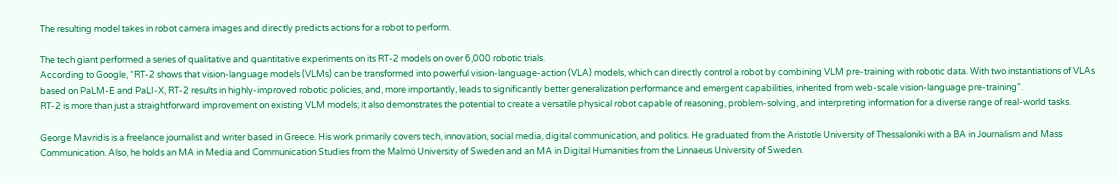The resulting model takes in robot camera images and directly predicts actions for a robot to perform.

The tech giant performed a series of qualitative and quantitative experiments on its RT-2 models on over 6,000 robotic trials.
According to Google, “RT-2 shows that vision-language models (VLMs) can be transformed into powerful vision-language-action (VLA) models, which can directly control a robot by combining VLM pre-training with robotic data. With two instantiations of VLAs based on PaLM-E and PaLI-X, RT-2 results in highly-improved robotic policies, and, more importantly, leads to significantly better generalization performance and emergent capabilities, inherited from web-scale vision-language pre-training”.
RT-2 is more than just a straightforward improvement on existing VLM models; it also demonstrates the potential to create a versatile physical robot capable of reasoning, problem-solving, and interpreting information for a diverse range of real-world tasks.

George Mavridis is a freelance journalist and writer based in Greece. His work primarily covers tech, innovation, social media, digital communication, and politics. He graduated from the Aristotle University of Thessaloniki with a BA in Journalism and Mass Communication. Also, he holds an MA in Media and Communication Studies from the Malmö University of Sweden and an MA in Digital Humanities from the Linnaeus University of Sweden.